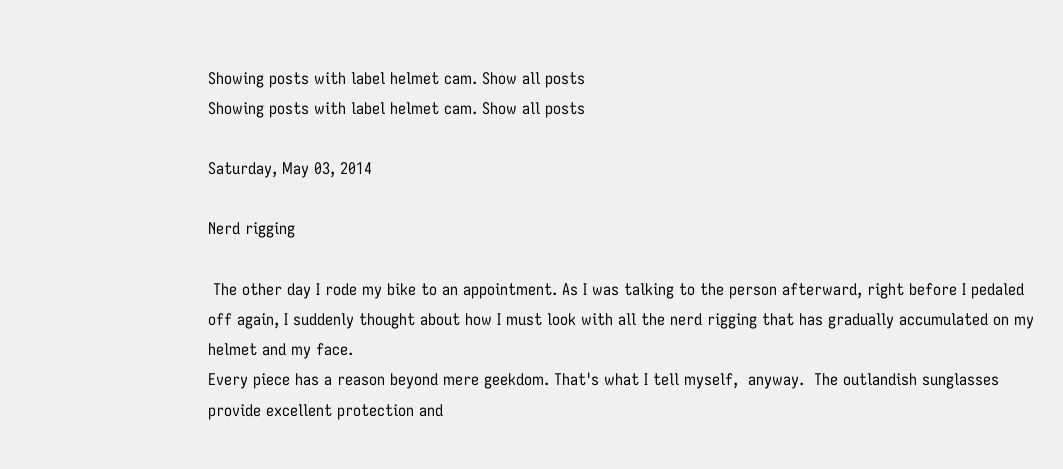Showing posts with label helmet cam. Show all posts
Showing posts with label helmet cam. Show all posts

Saturday, May 03, 2014

Nerd rigging

 The other day I rode my bike to an appointment. As I was talking to the person afterward, right before I pedaled off again, I suddenly thought about how I must look with all the nerd rigging that has gradually accumulated on my helmet and my face.
Every piece has a reason beyond mere geekdom. That's what I tell myself,  anyway.  The outlandish sunglasses provide excellent protection and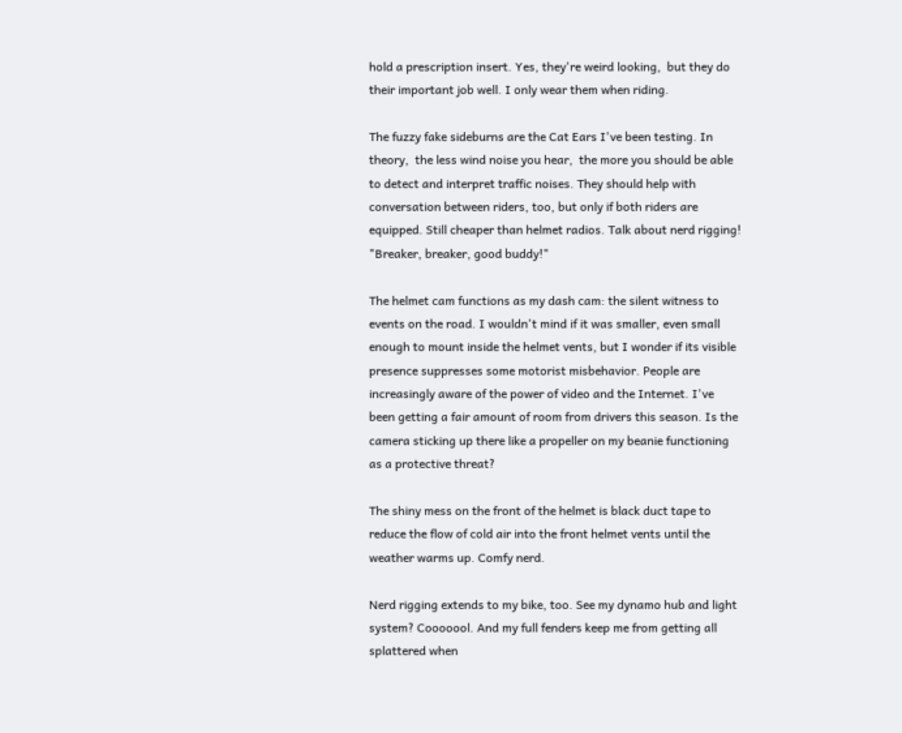hold a prescription insert. Yes, they're weird looking,  but they do their important job well. I only wear them when riding.

The fuzzy fake sideburns are the Cat Ears I've been testing. In theory,  the less wind noise you hear,  the more you should be able to detect and interpret traffic noises. They should help with conversation between riders, too, but only if both riders are equipped. Still cheaper than helmet radios. Talk about nerd rigging! "Breaker, breaker, good buddy!"

The helmet cam functions as my dash cam: the silent witness to events on the road. I wouldn't mind if it was smaller, even small enough to mount inside the helmet vents, but I wonder if its visible presence suppresses some motorist misbehavior. People are increasingly aware of the power of video and the Internet. I've been getting a fair amount of room from drivers this season. Is the camera sticking up there like a propeller on my beanie functioning as a protective threat?

The shiny mess on the front of the helmet is black duct tape to reduce the flow of cold air into the front helmet vents until the weather warms up. Comfy nerd.

Nerd rigging extends to my bike, too. See my dynamo hub and light system? Cooooool. And my full fenders keep me from getting all splattered when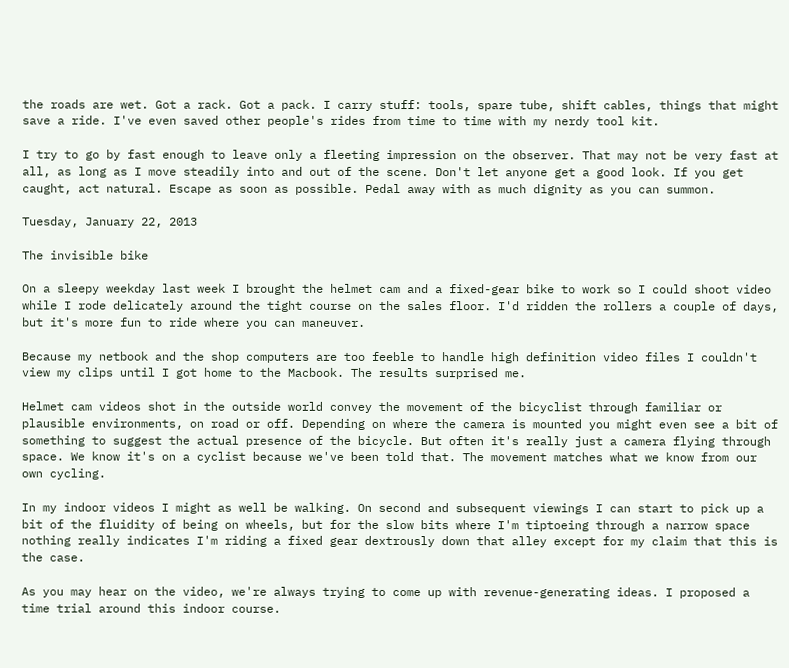the roads are wet. Got a rack. Got a pack. I carry stuff: tools, spare tube, shift cables, things that might save a ride. I've even saved other people's rides from time to time with my nerdy tool kit.

I try to go by fast enough to leave only a fleeting impression on the observer. That may not be very fast at all, as long as I move steadily into and out of the scene. Don't let anyone get a good look. If you get caught, act natural. Escape as soon as possible. Pedal away with as much dignity as you can summon.

Tuesday, January 22, 2013

The invisible bike

On a sleepy weekday last week I brought the helmet cam and a fixed-gear bike to work so I could shoot video while I rode delicately around the tight course on the sales floor. I'd ridden the rollers a couple of days, but it's more fun to ride where you can maneuver.

Because my netbook and the shop computers are too feeble to handle high definition video files I couldn't view my clips until I got home to the Macbook. The results surprised me.

Helmet cam videos shot in the outside world convey the movement of the bicyclist through familiar or plausible environments, on road or off. Depending on where the camera is mounted you might even see a bit of something to suggest the actual presence of the bicycle. But often it's really just a camera flying through space. We know it's on a cyclist because we've been told that. The movement matches what we know from our own cycling.

In my indoor videos I might as well be walking. On second and subsequent viewings I can start to pick up a bit of the fluidity of being on wheels, but for the slow bits where I'm tiptoeing through a narrow space nothing really indicates I'm riding a fixed gear dextrously down that alley except for my claim that this is the case.

As you may hear on the video, we're always trying to come up with revenue-generating ideas. I proposed a time trial around this indoor course.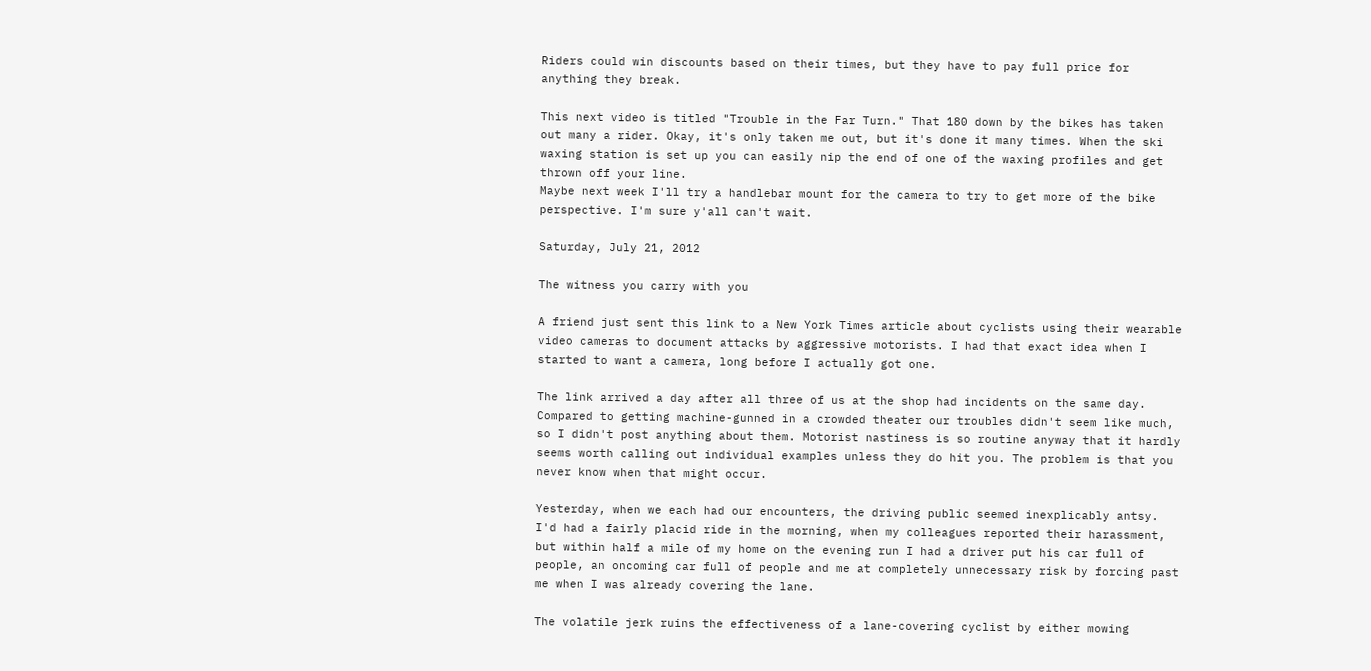Riders could win discounts based on their times, but they have to pay full price for anything they break.

This next video is titled "Trouble in the Far Turn." That 180 down by the bikes has taken out many a rider. Okay, it's only taken me out, but it's done it many times. When the ski waxing station is set up you can easily nip the end of one of the waxing profiles and get thrown off your line.
Maybe next week I'll try a handlebar mount for the camera to try to get more of the bike perspective. I'm sure y'all can't wait.

Saturday, July 21, 2012

The witness you carry with you

A friend just sent this link to a New York Times article about cyclists using their wearable video cameras to document attacks by aggressive motorists. I had that exact idea when I started to want a camera, long before I actually got one.

The link arrived a day after all three of us at the shop had incidents on the same day. Compared to getting machine-gunned in a crowded theater our troubles didn't seem like much, so I didn't post anything about them. Motorist nastiness is so routine anyway that it hardly seems worth calling out individual examples unless they do hit you. The problem is that you never know when that might occur.

Yesterday, when we each had our encounters, the driving public seemed inexplicably antsy. I'd had a fairly placid ride in the morning, when my colleagues reported their harassment, but within half a mile of my home on the evening run I had a driver put his car full of people, an oncoming car full of people and me at completely unnecessary risk by forcing past me when I was already covering the lane.

The volatile jerk ruins the effectiveness of a lane-covering cyclist by either mowing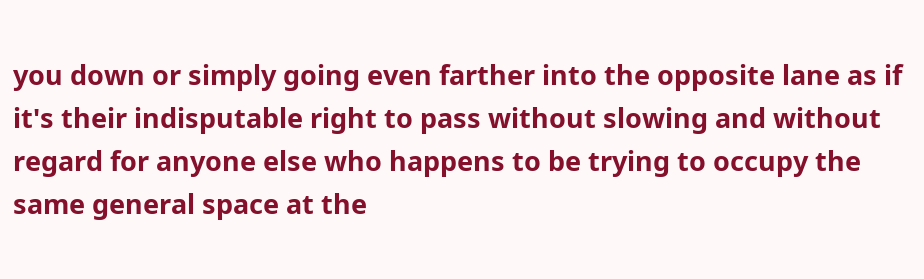you down or simply going even farther into the opposite lane as if it's their indisputable right to pass without slowing and without regard for anyone else who happens to be trying to occupy the same general space at the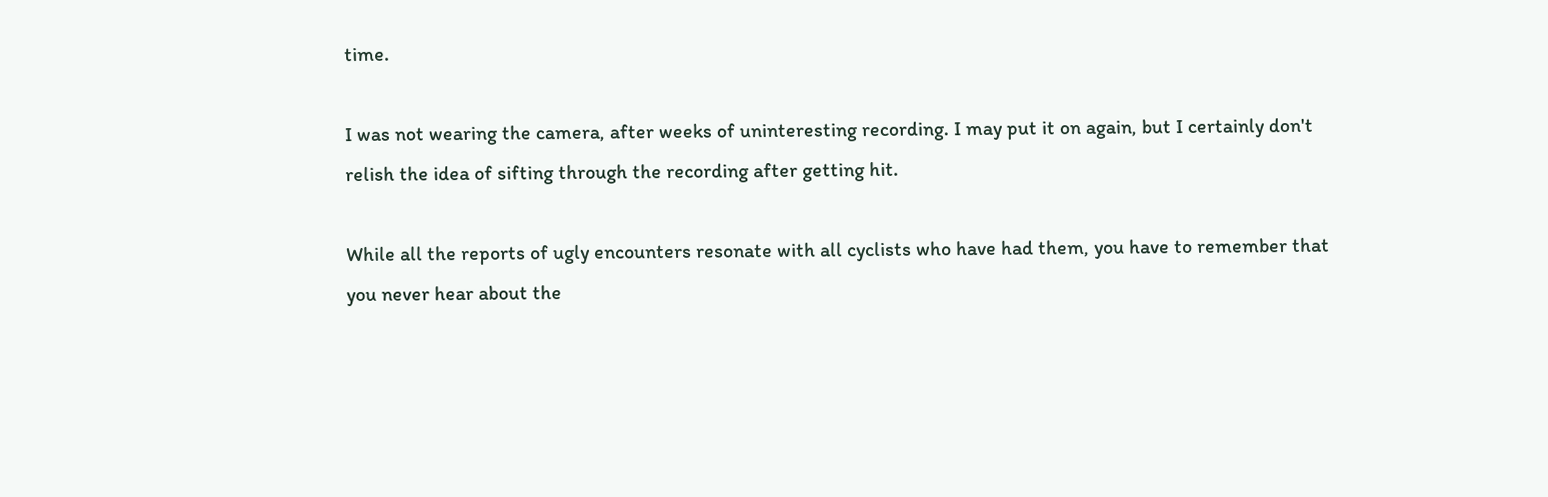time.

I was not wearing the camera, after weeks of uninteresting recording. I may put it on again, but I certainly don't relish the idea of sifting through the recording after getting hit.

While all the reports of ugly encounters resonate with all cyclists who have had them, you have to remember that you never hear about the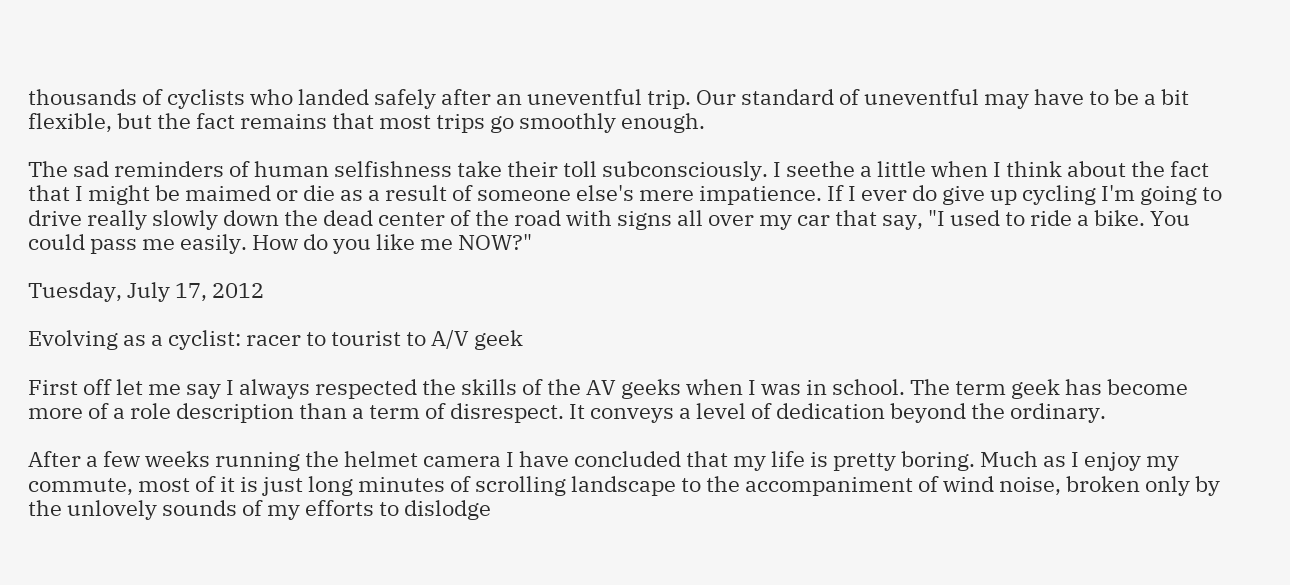thousands of cyclists who landed safely after an uneventful trip. Our standard of uneventful may have to be a bit flexible, but the fact remains that most trips go smoothly enough.

The sad reminders of human selfishness take their toll subconsciously. I seethe a little when I think about the fact that I might be maimed or die as a result of someone else's mere impatience. If I ever do give up cycling I'm going to drive really slowly down the dead center of the road with signs all over my car that say, "I used to ride a bike. You could pass me easily. How do you like me NOW?"

Tuesday, July 17, 2012

Evolving as a cyclist: racer to tourist to A/V geek

First off let me say I always respected the skills of the AV geeks when I was in school. The term geek has become more of a role description than a term of disrespect. It conveys a level of dedication beyond the ordinary.

After a few weeks running the helmet camera I have concluded that my life is pretty boring. Much as I enjoy my commute, most of it is just long minutes of scrolling landscape to the accompaniment of wind noise, broken only by the unlovely sounds of my efforts to dislodge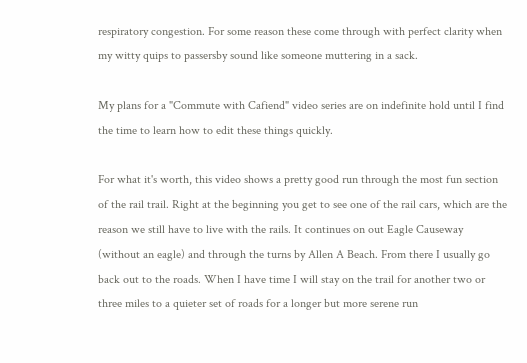respiratory congestion. For some reason these come through with perfect clarity when my witty quips to passersby sound like someone muttering in a sack.

My plans for a "Commute with Cafiend" video series are on indefinite hold until I find the time to learn how to edit these things quickly.

For what it's worth, this video shows a pretty good run through the most fun section of the rail trail. Right at the beginning you get to see one of the rail cars, which are the reason we still have to live with the rails. It continues on out Eagle Causeway (without an eagle) and through the turns by Allen A Beach. From there I usually go back out to the roads. When I have time I will stay on the trail for another two or three miles to a quieter set of roads for a longer but more serene run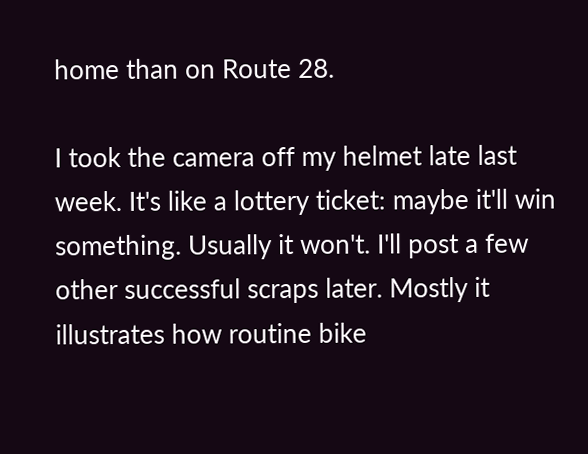home than on Route 28.

I took the camera off my helmet late last week. It's like a lottery ticket: maybe it'll win something. Usually it won't. I'll post a few other successful scraps later. Mostly it illustrates how routine bike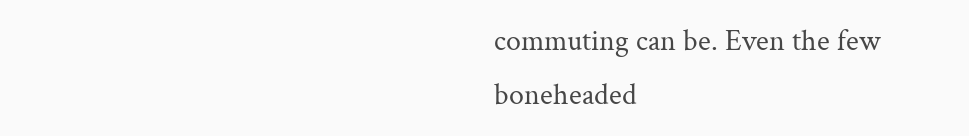commuting can be. Even the few boneheaded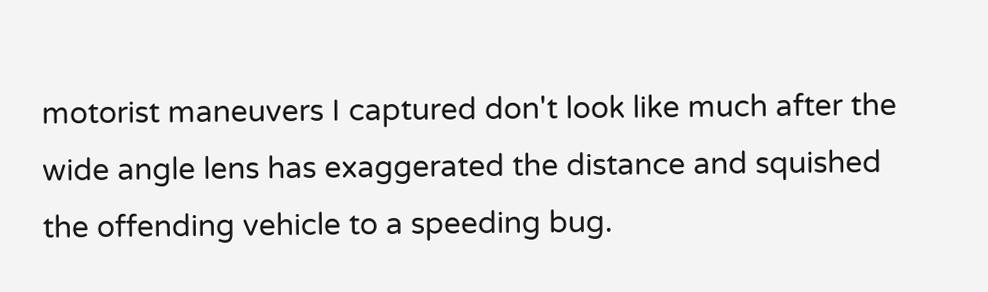motorist maneuvers I captured don't look like much after the wide angle lens has exaggerated the distance and squished the offending vehicle to a speeding bug.